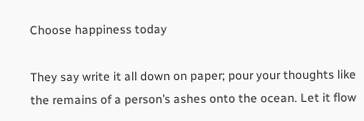Choose happiness today

They say write it all down on paper; pour your thoughts like the remains of a person’s ashes onto the ocean. Let it flow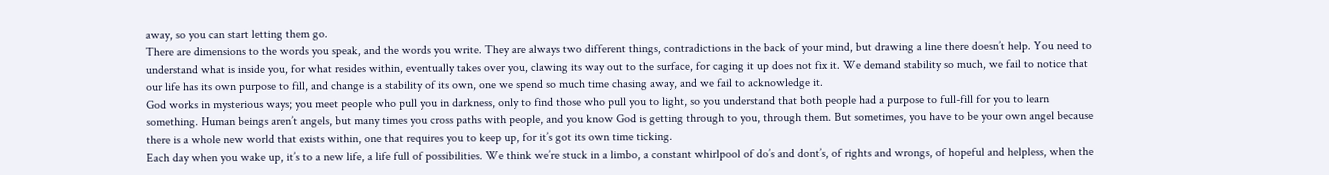away, so you can start letting them go.
There are dimensions to the words you speak, and the words you write. They are always two different things, contradictions in the back of your mind, but drawing a line there doesn’t help. You need to understand what is inside you, for what resides within, eventually takes over you, clawing its way out to the surface, for caging it up does not fix it. We demand stability so much, we fail to notice that our life has its own purpose to fill, and change is a stability of its own, one we spend so much time chasing away, and we fail to acknowledge it.
God works in mysterious ways; you meet people who pull you in darkness, only to find those who pull you to light, so you understand that both people had a purpose to full-fill for you to learn something. Human beings aren’t angels, but many times you cross paths with people, and you know God is getting through to you, through them. But sometimes, you have to be your own angel because there is a whole new world that exists within, one that requires you to keep up, for it’s got its own time ticking.
Each day when you wake up, it’s to a new life, a life full of possibilities. We think we’re stuck in a limbo, a constant whirlpool of do’s and dont’s, of rights and wrongs, of hopeful and helpless, when the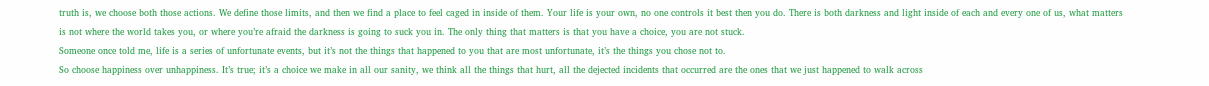truth is, we choose both those actions. We define those limits, and then we find a place to feel caged in inside of them. Your life is your own, no one controls it best then you do. There is both darkness and light inside of each and every one of us, what matters is not where the world takes you, or where you’re afraid the darkness is going to suck you in. The only thing that matters is that you have a choice, you are not stuck.
Someone once told me, life is a series of unfortunate events, but it’s not the things that happened to you that are most unfortunate, it’s the things you chose not to.
So choose happiness over unhappiness. It’s true; it’s a choice we make in all our sanity, we think all the things that hurt, all the dejected incidents that occurred are the ones that we just happened to walk across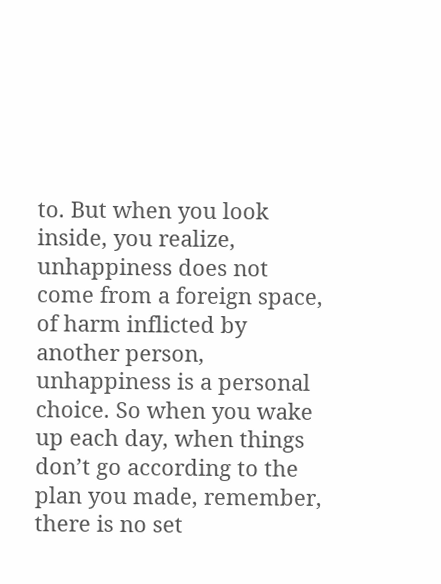to. But when you look inside, you realize, unhappiness does not come from a foreign space, of harm inflicted by another person, unhappiness is a personal choice. So when you wake up each day, when things don’t go according to the plan you made, remember, there is no set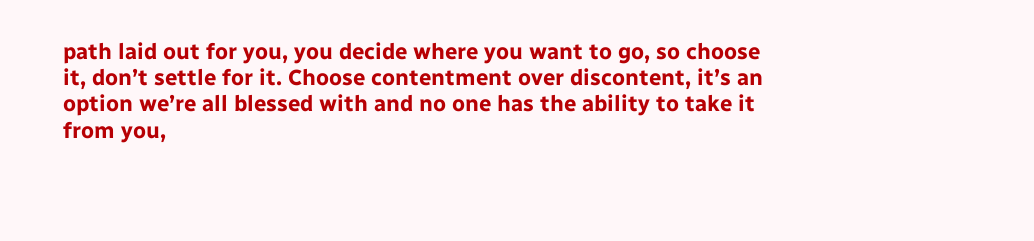path laid out for you, you decide where you want to go, so choose it, don’t settle for it. Choose contentment over discontent, it’s an option we’re all blessed with and no one has the ability to take it from you,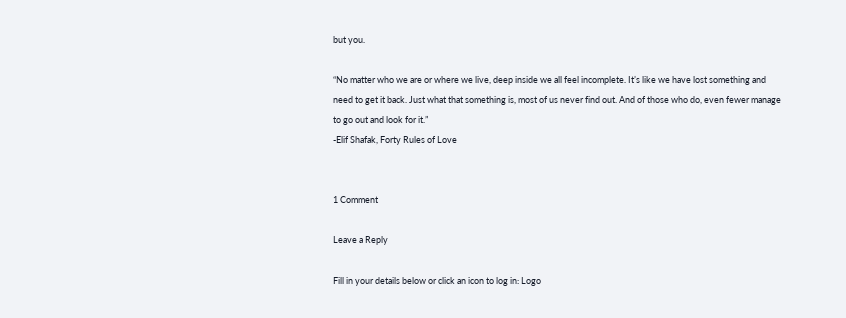but you.

“No matter who we are or where we live, deep inside we all feel incomplete. It’s like we have lost something and need to get it back. Just what that something is, most of us never find out. And of those who do, even fewer manage to go out and look for it.”
-Elif Shafak, Forty Rules of Love


1 Comment

Leave a Reply

Fill in your details below or click an icon to log in: Logo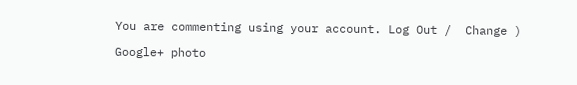You are commenting using your account. Log Out /  Change )

Google+ photo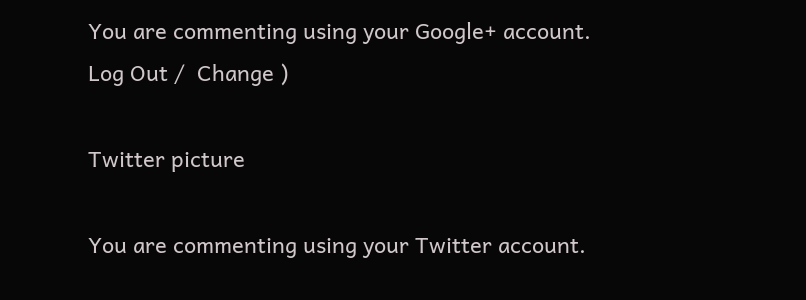You are commenting using your Google+ account. Log Out /  Change )

Twitter picture

You are commenting using your Twitter account.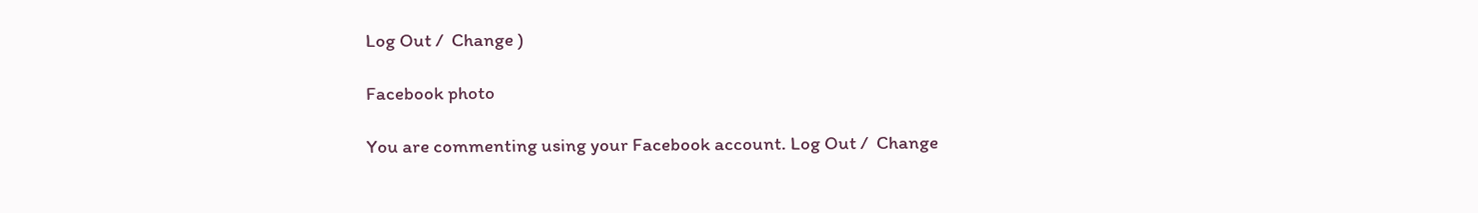Log Out /  Change )

Facebook photo

You are commenting using your Facebook account. Log Out /  Change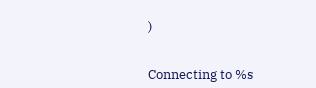)


Connecting to %s